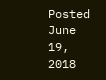Posted June 19, 2018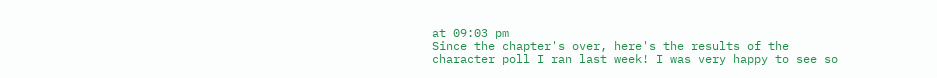at 09:03 pm
Since the chapter's over, here's the results of the character poll I ran last week! I was very happy to see so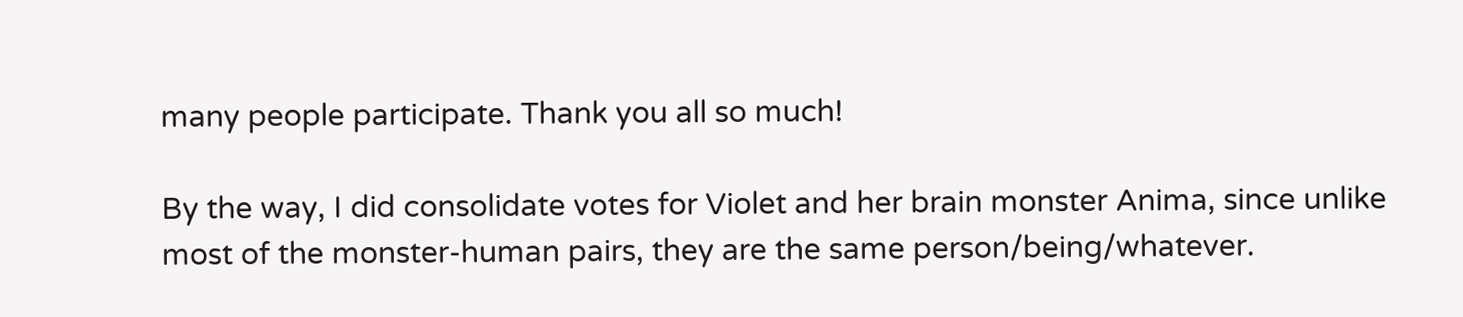many people participate. Thank you all so much!

By the way, I did consolidate votes for Violet and her brain monster Anima, since unlike most of the monster-human pairs, they are the same person/being/whatever.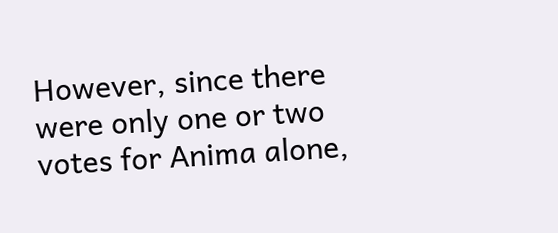However, since there were only one or two votes for Anima alone,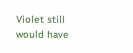Violet still would have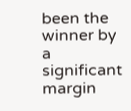been the winner by a significant margin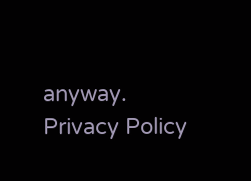anyway.
Privacy Policy